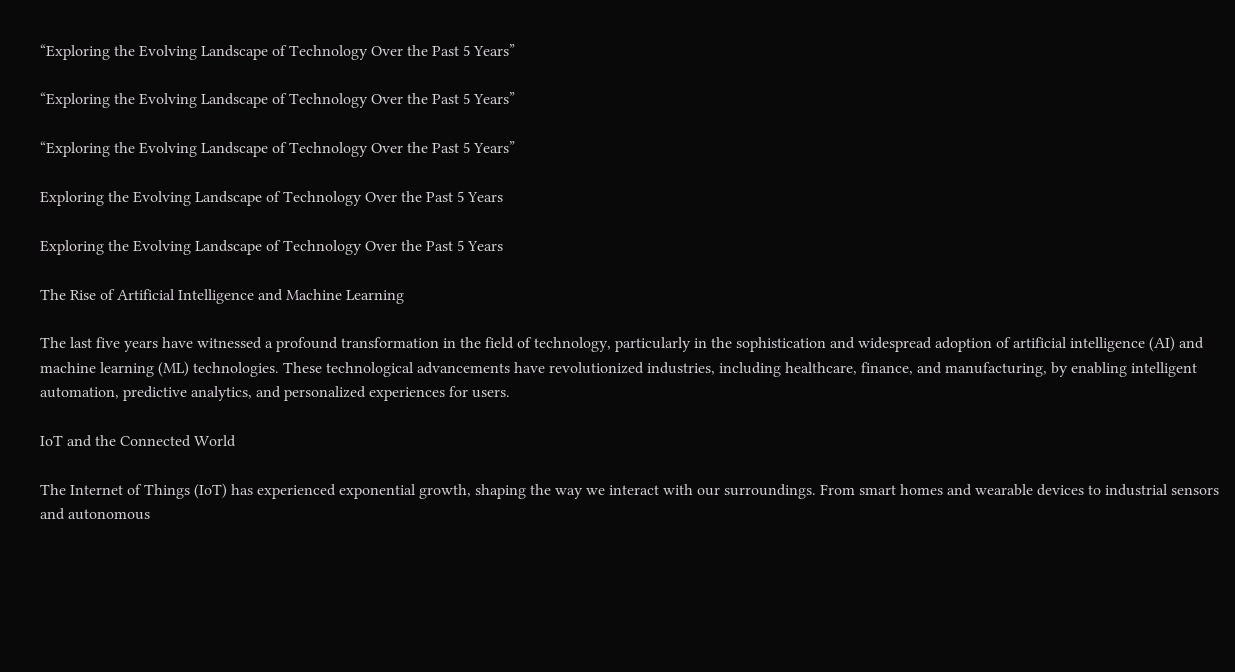“Exploring the Evolving Landscape of Technology Over the Past 5 Years”

“Exploring the Evolving Landscape of Technology Over the Past 5 Years”

“Exploring the Evolving Landscape of Technology Over the Past 5 Years”

Exploring the Evolving Landscape of Technology Over the Past 5 Years

Exploring the Evolving Landscape of Technology Over the Past 5 Years

The Rise of Artificial Intelligence and Machine Learning

The last five years have witnessed a profound transformation in the field of technology, particularly in the sophistication and widespread adoption of artificial intelligence (AI) and machine learning (ML) technologies. These technological advancements have revolutionized industries, including healthcare, finance, and manufacturing, by enabling intelligent automation, predictive analytics, and personalized experiences for users.

IoT and the Connected World

The Internet of Things (IoT) has experienced exponential growth, shaping the way we interact with our surroundings. From smart homes and wearable devices to industrial sensors and autonomous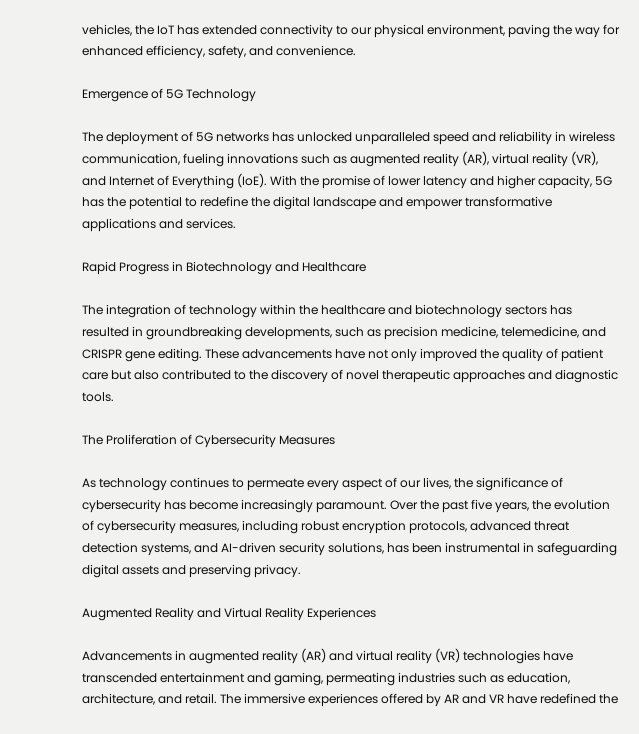vehicles, the IoT has extended connectivity to our physical environment, paving the way for enhanced efficiency, safety, and convenience.

Emergence of 5G Technology

The deployment of 5G networks has unlocked unparalleled speed and reliability in wireless communication, fueling innovations such as augmented reality (AR), virtual reality (VR), and Internet of Everything (IoE). With the promise of lower latency and higher capacity, 5G has the potential to redefine the digital landscape and empower transformative applications and services.

Rapid Progress in Biotechnology and Healthcare

The integration of technology within the healthcare and biotechnology sectors has resulted in groundbreaking developments, such as precision medicine, telemedicine, and CRISPR gene editing. These advancements have not only improved the quality of patient care but also contributed to the discovery of novel therapeutic approaches and diagnostic tools.

The Proliferation of Cybersecurity Measures

As technology continues to permeate every aspect of our lives, the significance of cybersecurity has become increasingly paramount. Over the past five years, the evolution of cybersecurity measures, including robust encryption protocols, advanced threat detection systems, and AI-driven security solutions, has been instrumental in safeguarding digital assets and preserving privacy.

Augmented Reality and Virtual Reality Experiences

Advancements in augmented reality (AR) and virtual reality (VR) technologies have transcended entertainment and gaming, permeating industries such as education, architecture, and retail. The immersive experiences offered by AR and VR have redefined the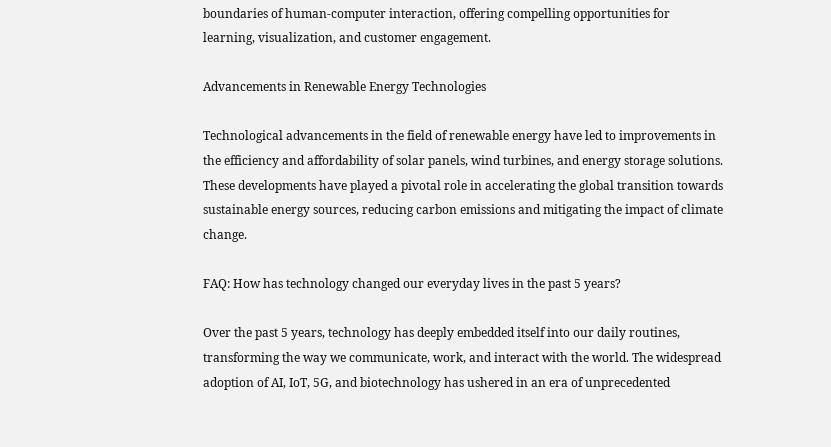boundaries of human-computer interaction, offering compelling opportunities for learning, visualization, and customer engagement.

Advancements in Renewable Energy Technologies

Technological advancements in the field of renewable energy have led to improvements in the efficiency and affordability of solar panels, wind turbines, and energy storage solutions. These developments have played a pivotal role in accelerating the global transition towards sustainable energy sources, reducing carbon emissions and mitigating the impact of climate change.

FAQ: How has technology changed our everyday lives in the past 5 years?

Over the past 5 years, technology has deeply embedded itself into our daily routines, transforming the way we communicate, work, and interact with the world. The widespread adoption of AI, IoT, 5G, and biotechnology has ushered in an era of unprecedented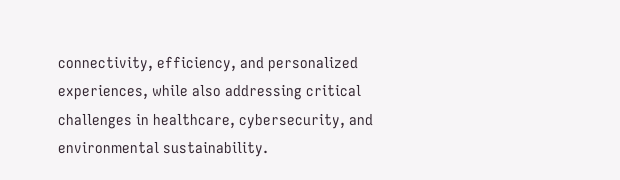connectivity, efficiency, and personalized experiences, while also addressing critical challenges in healthcare, cybersecurity, and environmental sustainability.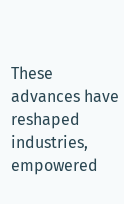These advances have reshaped industries, empowered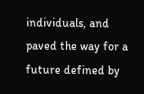individuals, and paved the way for a future defined by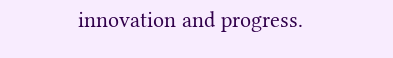innovation and progress.